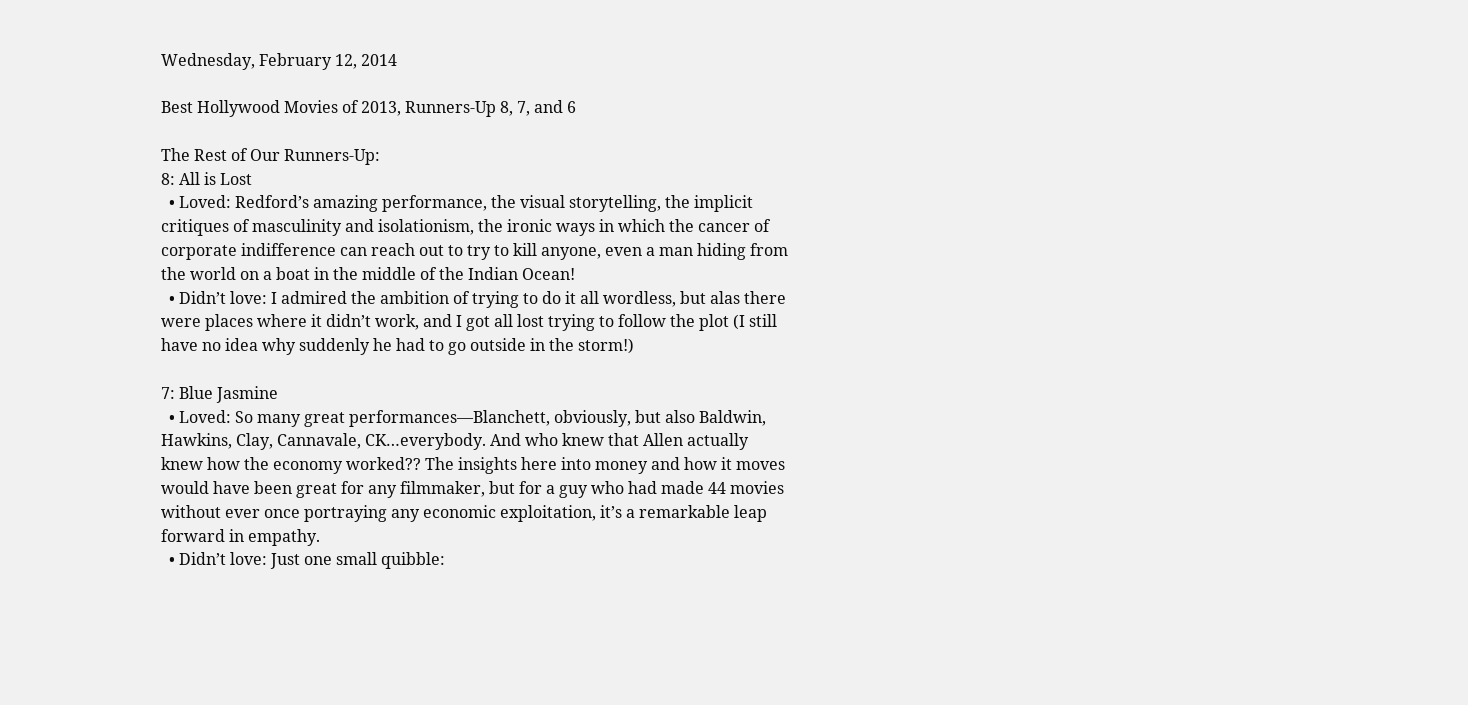Wednesday, February 12, 2014

Best Hollywood Movies of 2013, Runners-Up 8, 7, and 6

The Rest of Our Runners-Up:
8: All is Lost
  • Loved: Redford’s amazing performance, the visual storytelling, the implicit critiques of masculinity and isolationism, the ironic ways in which the cancer of corporate indifference can reach out to try to kill anyone, even a man hiding from the world on a boat in the middle of the Indian Ocean!
  • Didn’t love: I admired the ambition of trying to do it all wordless, but alas there were places where it didn’t work, and I got all lost trying to follow the plot (I still have no idea why suddenly he had to go outside in the storm!)

7: Blue Jasmine
  • Loved: So many great performances—Blanchett, obviously, but also Baldwin, Hawkins, Clay, Cannavale, CK…everybody. And who knew that Allen actually knew how the economy worked?? The insights here into money and how it moves would have been great for any filmmaker, but for a guy who had made 44 movies without ever once portraying any economic exploitation, it’s a remarkable leap forward in empathy.
  • Didn’t love: Just one small quibble: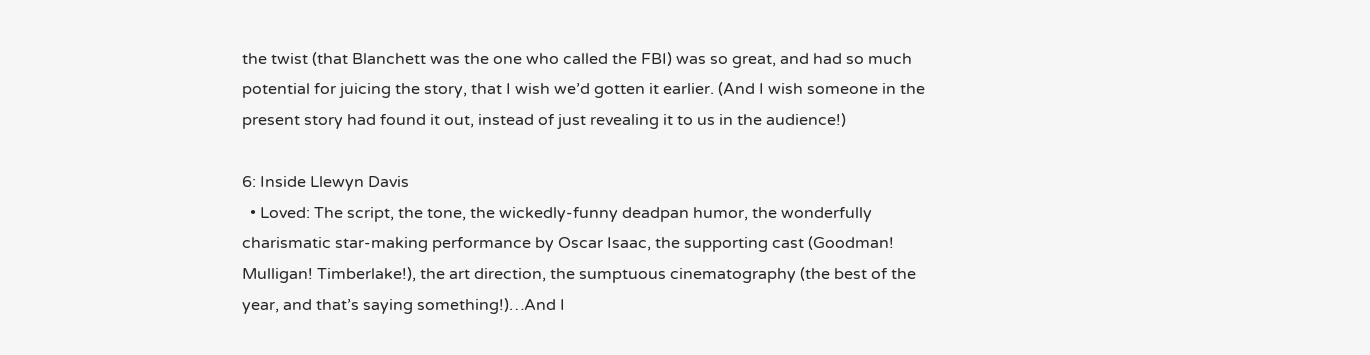the twist (that Blanchett was the one who called the FBI) was so great, and had so much potential for juicing the story, that I wish we’d gotten it earlier. (And I wish someone in the present story had found it out, instead of just revealing it to us in the audience!)

6: Inside Llewyn Davis
  • Loved: The script, the tone, the wickedly-funny deadpan humor, the wonderfully charismatic star-making performance by Oscar Isaac, the supporting cast (Goodman! Mulligan! Timberlake!), the art direction, the sumptuous cinematography (the best of the year, and that’s saying something!)…And I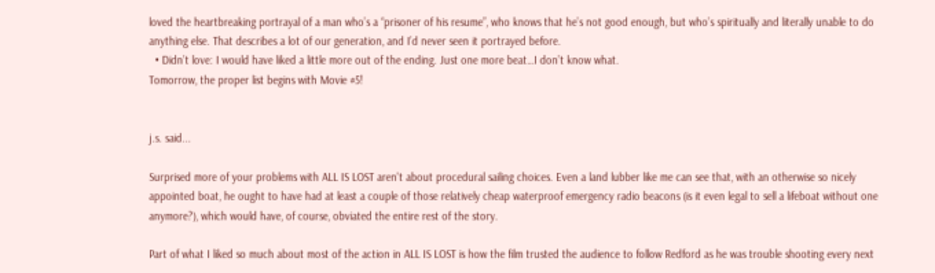loved the heartbreaking portrayal of a man who’s a “prisoner of his resume”, who knows that he’s not good enough, but who’s spiritually and literally unable to do anything else. That describes a lot of our generation, and I’d never seen it portrayed before.
  • Didn’t love: I would have liked a little more out of the ending. Just one more beat…I don’t know what.
Tomorrow, the proper list begins with Movie #5!


j.s. said...

Surprised more of your problems with ALL IS LOST aren't about procedural sailing choices. Even a land lubber like me can see that, with an otherwise so nicely appointed boat, he ought to have had at least a couple of those relatively cheap waterproof emergency radio beacons (is it even legal to sell a lifeboat without one anymore?), which would have, of course, obviated the entire rest of the story.

Part of what I liked so much about most of the action in ALL IS LOST is how the film trusted the audience to follow Redford as he was trouble shooting every next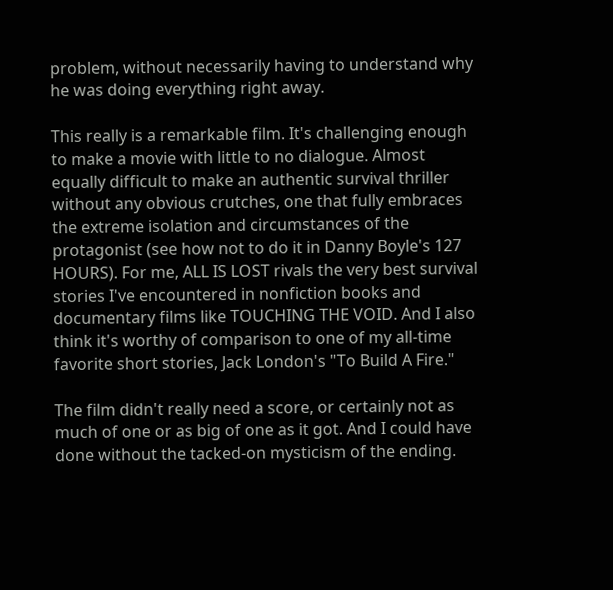problem, without necessarily having to understand why he was doing everything right away.

This really is a remarkable film. It's challenging enough to make a movie with little to no dialogue. Almost equally difficult to make an authentic survival thriller without any obvious crutches, one that fully embraces the extreme isolation and circumstances of the protagonist (see how not to do it in Danny Boyle's 127 HOURS). For me, ALL IS LOST rivals the very best survival stories I've encountered in nonfiction books and documentary films like TOUCHING THE VOID. And I also think it's worthy of comparison to one of my all-time favorite short stories, Jack London's "To Build A Fire."

The film didn't really need a score, or certainly not as much of one or as big of one as it got. And I could have done without the tacked-on mysticism of the ending.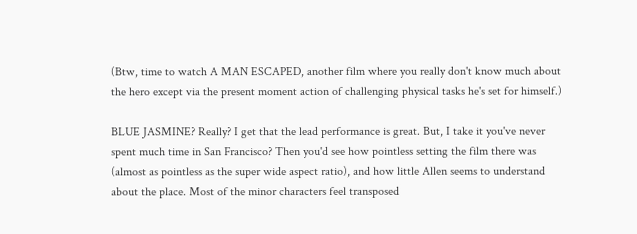(Btw, time to watch A MAN ESCAPED, another film where you really don't know much about the hero except via the present moment action of challenging physical tasks he's set for himself.)

BLUE JASMINE? Really? I get that the lead performance is great. But, I take it you've never spent much time in San Francisco? Then you'd see how pointless setting the film there was (almost as pointless as the super wide aspect ratio), and how little Allen seems to understand about the place. Most of the minor characters feel transposed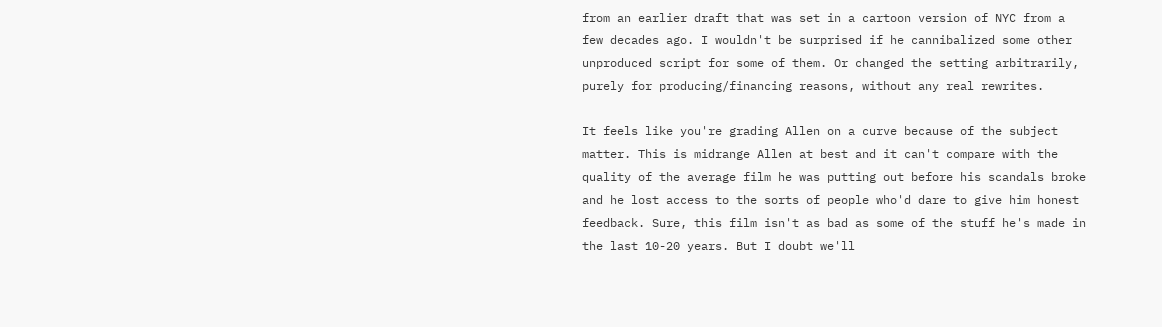from an earlier draft that was set in a cartoon version of NYC from a few decades ago. I wouldn't be surprised if he cannibalized some other unproduced script for some of them. Or changed the setting arbitrarily, purely for producing/financing reasons, without any real rewrites.

It feels like you're grading Allen on a curve because of the subject matter. This is midrange Allen at best and it can't compare with the quality of the average film he was putting out before his scandals broke and he lost access to the sorts of people who'd dare to give him honest feedback. Sure, this film isn't as bad as some of the stuff he's made in the last 10-20 years. But I doubt we'll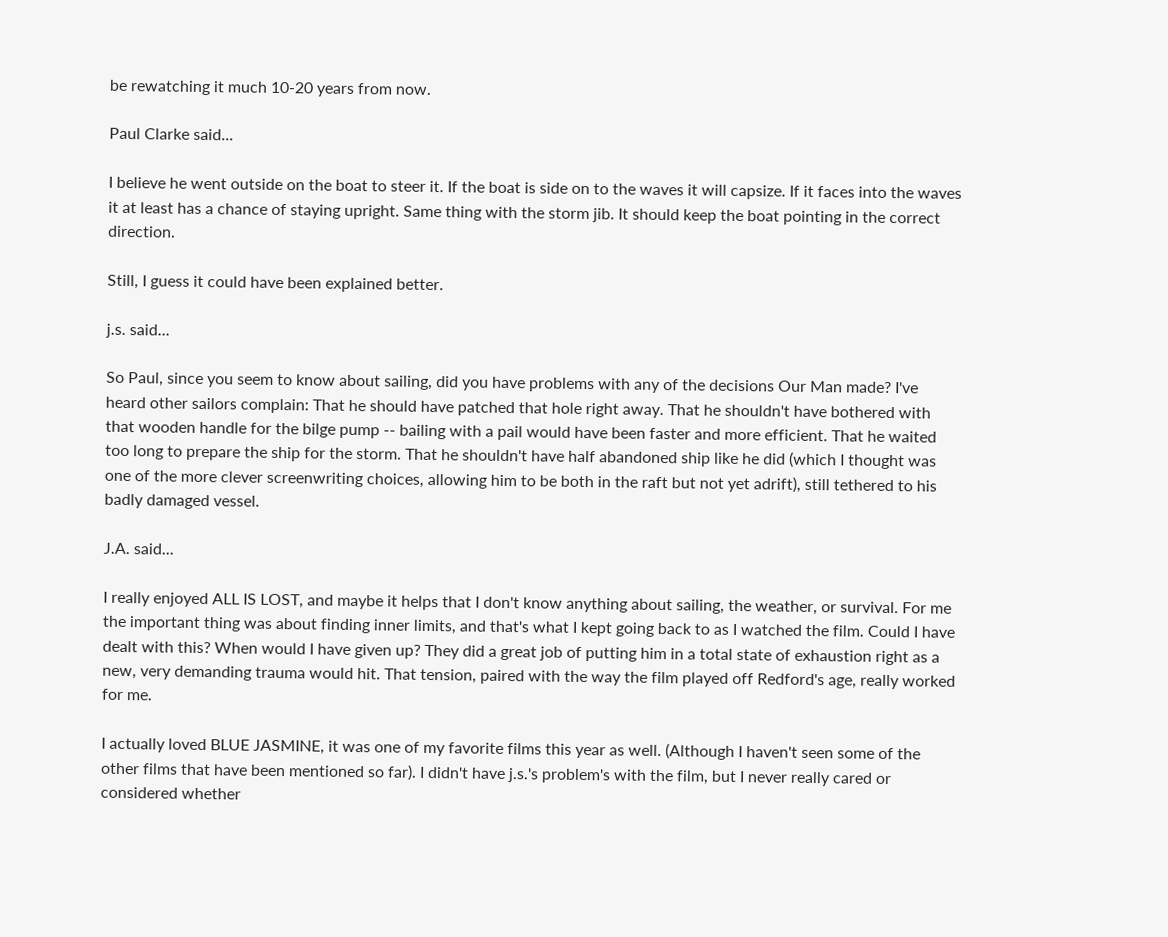be rewatching it much 10-20 years from now.

Paul Clarke said...

I believe he went outside on the boat to steer it. If the boat is side on to the waves it will capsize. If it faces into the waves it at least has a chance of staying upright. Same thing with the storm jib. It should keep the boat pointing in the correct direction.

Still, I guess it could have been explained better.

j.s. said...

So Paul, since you seem to know about sailing, did you have problems with any of the decisions Our Man made? I've heard other sailors complain: That he should have patched that hole right away. That he shouldn't have bothered with that wooden handle for the bilge pump -- bailing with a pail would have been faster and more efficient. That he waited too long to prepare the ship for the storm. That he shouldn't have half abandoned ship like he did (which I thought was one of the more clever screenwriting choices, allowing him to be both in the raft but not yet adrift), still tethered to his badly damaged vessel.

J.A. said...

I really enjoyed ALL IS LOST, and maybe it helps that I don't know anything about sailing, the weather, or survival. For me the important thing was about finding inner limits, and that's what I kept going back to as I watched the film. Could I have dealt with this? When would I have given up? They did a great job of putting him in a total state of exhaustion right as a new, very demanding trauma would hit. That tension, paired with the way the film played off Redford's age, really worked for me.

I actually loved BLUE JASMINE, it was one of my favorite films this year as well. (Although I haven't seen some of the other films that have been mentioned so far). I didn't have j.s.'s problem's with the film, but I never really cared or considered whether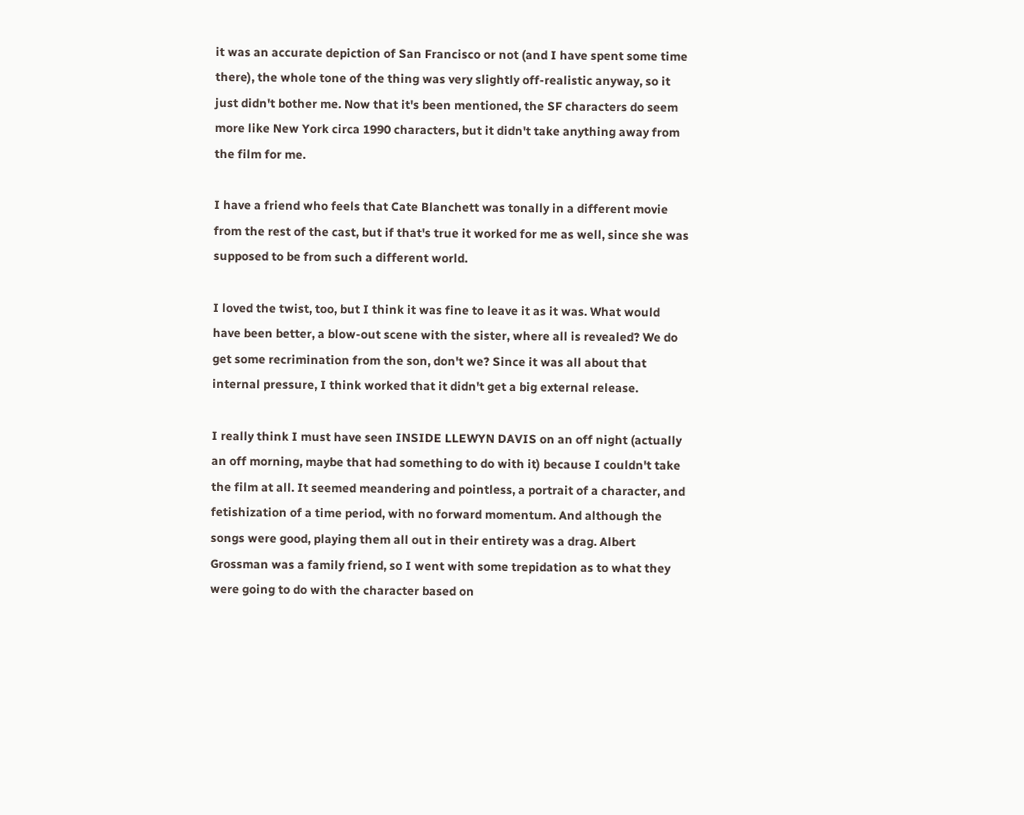it was an accurate depiction of San Francisco or not (and I have spent some time there), the whole tone of the thing was very slightly off-realistic anyway, so it just didn't bother me. Now that it's been mentioned, the SF characters do seem more like New York circa 1990 characters, but it didn't take anything away from the film for me.

I have a friend who feels that Cate Blanchett was tonally in a different movie from the rest of the cast, but if that's true it worked for me as well, since she was supposed to be from such a different world.

I loved the twist, too, but I think it was fine to leave it as it was. What would have been better, a blow-out scene with the sister, where all is revealed? We do get some recrimination from the son, don't we? Since it was all about that internal pressure, I think worked that it didn't get a big external release.

I really think I must have seen INSIDE LLEWYN DAVIS on an off night (actually an off morning, maybe that had something to do with it) because I couldn't take the film at all. It seemed meandering and pointless, a portrait of a character, and fetishization of a time period, with no forward momentum. And although the songs were good, playing them all out in their entirety was a drag. Albert Grossman was a family friend, so I went with some trepidation as to what they were going to do with the character based on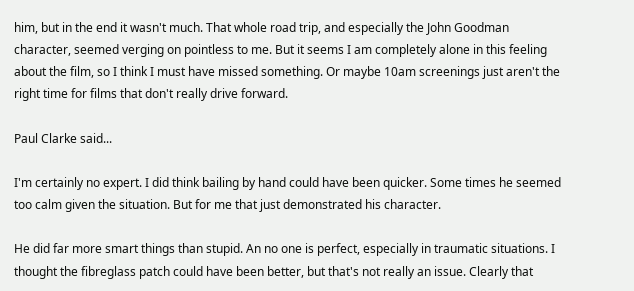him, but in the end it wasn't much. That whole road trip, and especially the John Goodman character, seemed verging on pointless to me. But it seems I am completely alone in this feeling about the film, so I think I must have missed something. Or maybe 10am screenings just aren't the right time for films that don't really drive forward.

Paul Clarke said...

I'm certainly no expert. I did think bailing by hand could have been quicker. Some times he seemed too calm given the situation. But for me that just demonstrated his character.

He did far more smart things than stupid. An no one is perfect, especially in traumatic situations. I thought the fibreglass patch could have been better, but that's not really an issue. Clearly that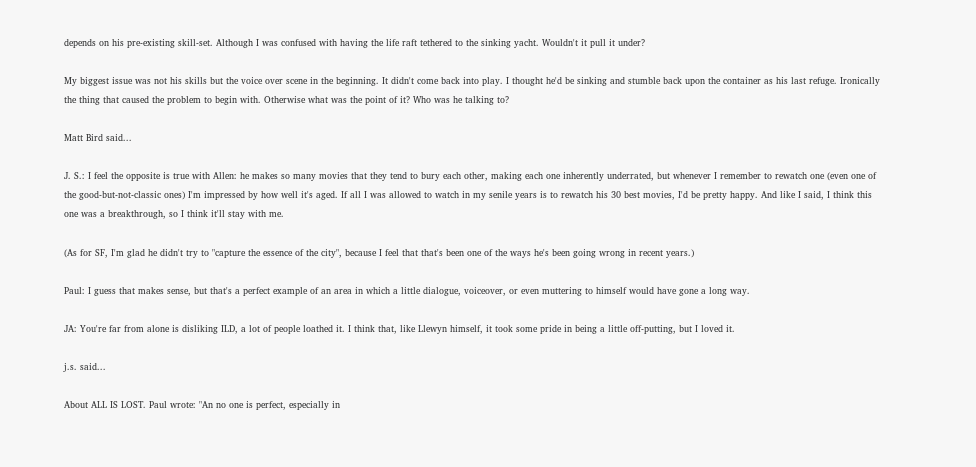depends on his pre-existing skill-set. Although I was confused with having the life raft tethered to the sinking yacht. Wouldn't it pull it under?

My biggest issue was not his skills but the voice over scene in the beginning. It didn't come back into play. I thought he'd be sinking and stumble back upon the container as his last refuge. Ironically the thing that caused the problem to begin with. Otherwise what was the point of it? Who was he talking to?

Matt Bird said...

J. S.: I feel the opposite is true with Allen: he makes so many movies that they tend to bury each other, making each one inherently underrated, but whenever I remember to rewatch one (even one of the good-but-not-classic ones) I'm impressed by how well it's aged. If all I was allowed to watch in my senile years is to rewatch his 30 best movies, I'd be pretty happy. And like I said, I think this one was a breakthrough, so I think it'll stay with me.

(As for SF, I'm glad he didn't try to "capture the essence of the city", because I feel that that's been one of the ways he's been going wrong in recent years.)

Paul: I guess that makes sense, but that's a perfect example of an area in which a little dialogue, voiceover, or even muttering to himself would have gone a long way.

JA: You're far from alone is disliking ILD, a lot of people loathed it. I think that, like Llewyn himself, it took some pride in being a little off-putting, but I loved it.

j.s. said...

About ALL IS LOST. Paul wrote: "An no one is perfect, especially in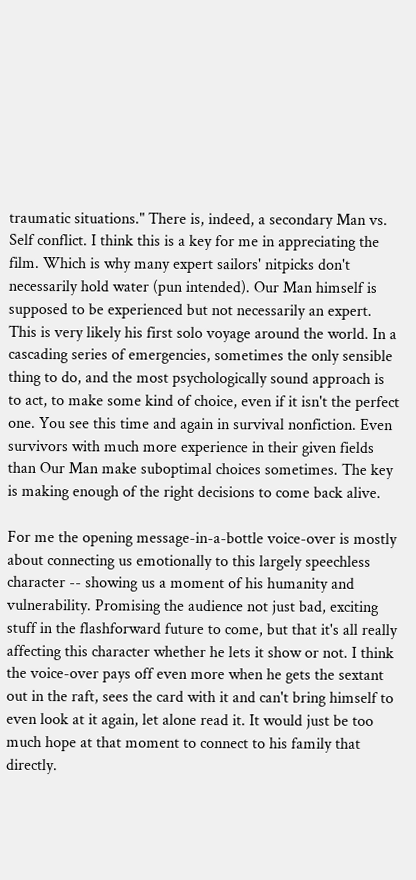traumatic situations." There is, indeed, a secondary Man vs. Self conflict. I think this is a key for me in appreciating the film. Which is why many expert sailors' nitpicks don't necessarily hold water (pun intended). Our Man himself is supposed to be experienced but not necessarily an expert. This is very likely his first solo voyage around the world. In a cascading series of emergencies, sometimes the only sensible thing to do, and the most psychologically sound approach is to act, to make some kind of choice, even if it isn't the perfect one. You see this time and again in survival nonfiction. Even survivors with much more experience in their given fields than Our Man make suboptimal choices sometimes. The key is making enough of the right decisions to come back alive.

For me the opening message-in-a-bottle voice-over is mostly about connecting us emotionally to this largely speechless character -- showing us a moment of his humanity and vulnerability. Promising the audience not just bad, exciting stuff in the flashforward future to come, but that it's all really affecting this character whether he lets it show or not. I think the voice-over pays off even more when he gets the sextant out in the raft, sees the card with it and can't bring himself to even look at it again, let alone read it. It would just be too much hope at that moment to connect to his family that directly.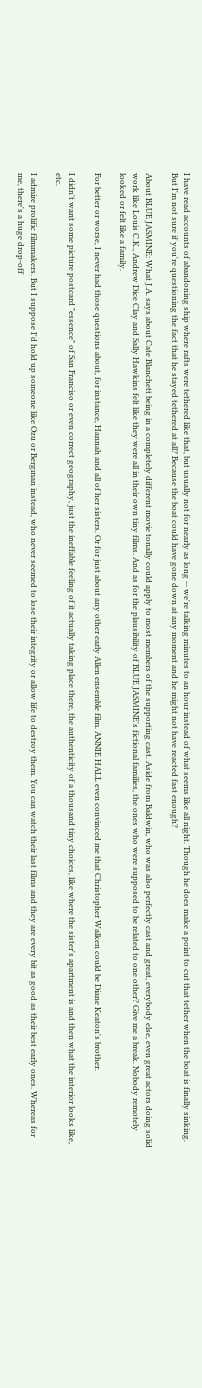I have read accounts of abandoning ship where rafts were tethered like that, but usually not for nearly as long -- we're talking minutes to an hour instead of what seems like all night. Though he does make a point to cut that tether when the boat is finally sinking. But I'm not sure if you're questioning the fact that he stayed tethered at all? Because the boat could have gone down at any moment and he might not have reacted fast enough?

About BLUE JASMINE: What J.A. says about Cate Blanchett being in a completely different movie tonally could apply to most members of the supporting cast. Aside from Baldwin, who was also perfectly cast and great, everybody else, even great actors doing solid work like Louis C.K., Andrew Dice Clay and Sally Hawkins felt like they were all in their own tiny films. And as for the plausibility of BLUE JASMINE's fictional families, the ones who were supposed to be related to one other? Give me a break. Nobody remotely looked or felt like a family.

For better or worse, I never had those questions about, for instance, Hannah and all of her sisters. Or for just about any other early Allen ensemble film. ANNIE HALL even convinced me that Christopher Walken could be Diane Keaton's brother.

I didn't want some picture postcard "essence" of San Franciso or even correct geography, just the ineffable feeling of it actually taking place there, the authenticity of a thousand tiny choices, like where the sister's apartment is and then what the interior looks like, etc.

I admire prolific filmmakers. But I suppose I'd hold up someone like Ozu or Bergman instead, who never seemed to lose their integrity or allow life to destroy them. You can watch their last films and they are every bit as good as their best early ones. Whereas for me, there's a huge drop-off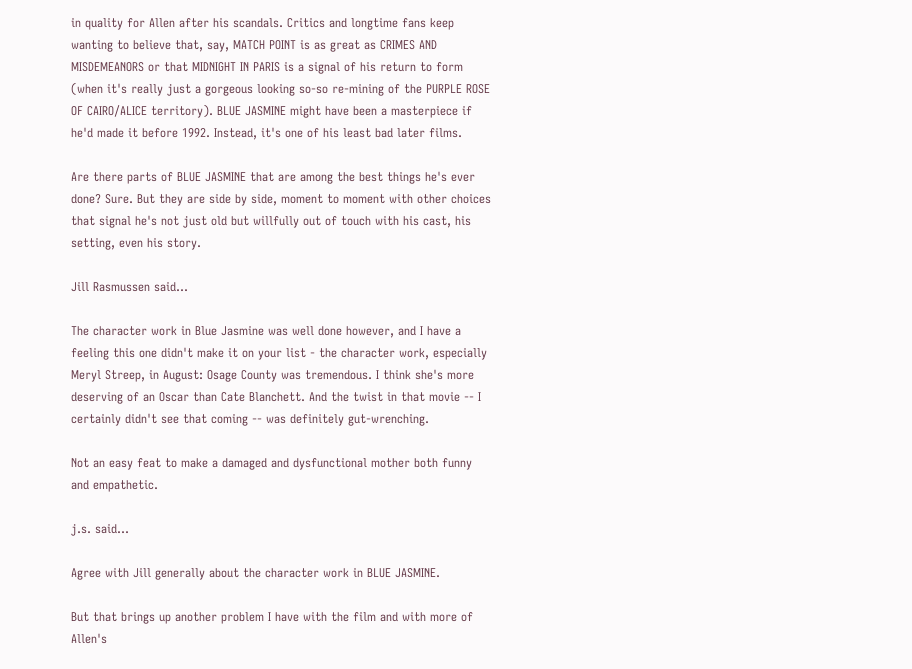in quality for Allen after his scandals. Critics and longtime fans keep wanting to believe that, say, MATCH POINT is as great as CRIMES AND MISDEMEANORS or that MIDNIGHT IN PARIS is a signal of his return to form (when it's really just a gorgeous looking so-so re-mining of the PURPLE ROSE OF CAIRO/ALICE territory). BLUE JASMINE might have been a masterpiece if he'd made it before 1992. Instead, it's one of his least bad later films.

Are there parts of BLUE JASMINE that are among the best things he's ever done? Sure. But they are side by side, moment to moment with other choices that signal he's not just old but willfully out of touch with his cast, his setting, even his story.

Jill Rasmussen said...

The character work in Blue Jasmine was well done however, and I have a feeling this one didn't make it on your list - the character work, especially Meryl Streep, in August: Osage County was tremendous. I think she's more deserving of an Oscar than Cate Blanchett. And the twist in that movie -- I certainly didn't see that coming -- was definitely gut-wrenching.

Not an easy feat to make a damaged and dysfunctional mother both funny and empathetic.

j.s. said...

Agree with Jill generally about the character work in BLUE JASMINE.

But that brings up another problem I have with the film and with more of Allen's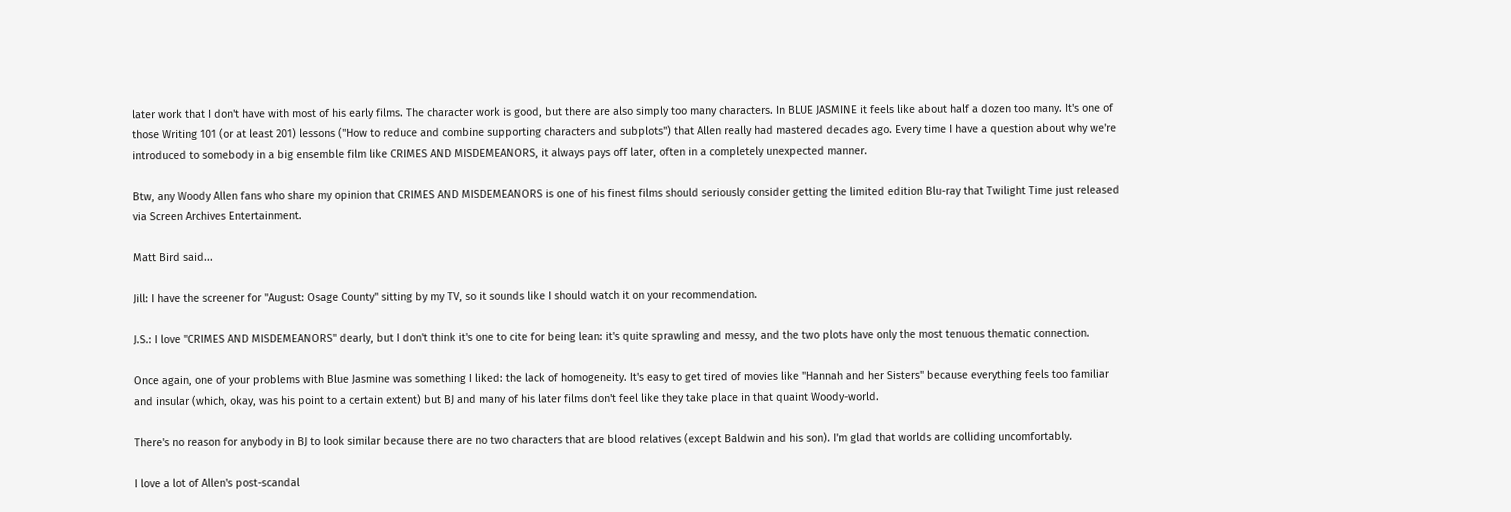later work that I don't have with most of his early films. The character work is good, but there are also simply too many characters. In BLUE JASMINE it feels like about half a dozen too many. It's one of those Writing 101 (or at least 201) lessons ("How to reduce and combine supporting characters and subplots") that Allen really had mastered decades ago. Every time I have a question about why we're introduced to somebody in a big ensemble film like CRIMES AND MISDEMEANORS, it always pays off later, often in a completely unexpected manner.

Btw, any Woody Allen fans who share my opinion that CRIMES AND MISDEMEANORS is one of his finest films should seriously consider getting the limited edition Blu-ray that Twilight Time just released via Screen Archives Entertainment.

Matt Bird said...

Jill: I have the screener for "August: Osage County" sitting by my TV, so it sounds like I should watch it on your recommendation.

J.S.: I love "CRIMES AND MISDEMEANORS" dearly, but I don't think it's one to cite for being lean: it's quite sprawling and messy, and the two plots have only the most tenuous thematic connection.

Once again, one of your problems with Blue Jasmine was something I liked: the lack of homogeneity. It's easy to get tired of movies like "Hannah and her Sisters" because everything feels too familiar and insular (which, okay, was his point to a certain extent) but BJ and many of his later films don't feel like they take place in that quaint Woody-world.

There's no reason for anybody in BJ to look similar because there are no two characters that are blood relatives (except Baldwin and his son). I'm glad that worlds are colliding uncomfortably.

I love a lot of Allen's post-scandal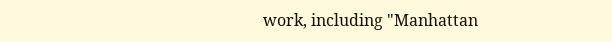work, including "Manhattan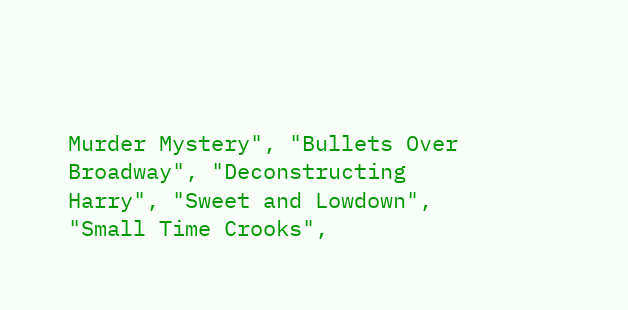Murder Mystery", "Bullets Over Broadway", "Deconstructing Harry", "Sweet and Lowdown", "Small Time Crooks",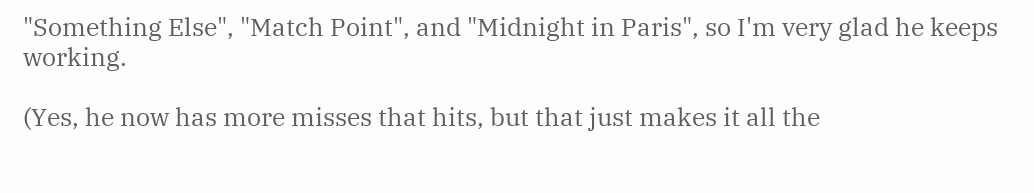"Something Else", "Match Point", and "Midnight in Paris", so I'm very glad he keeps working.

(Yes, he now has more misses that hits, but that just makes it all the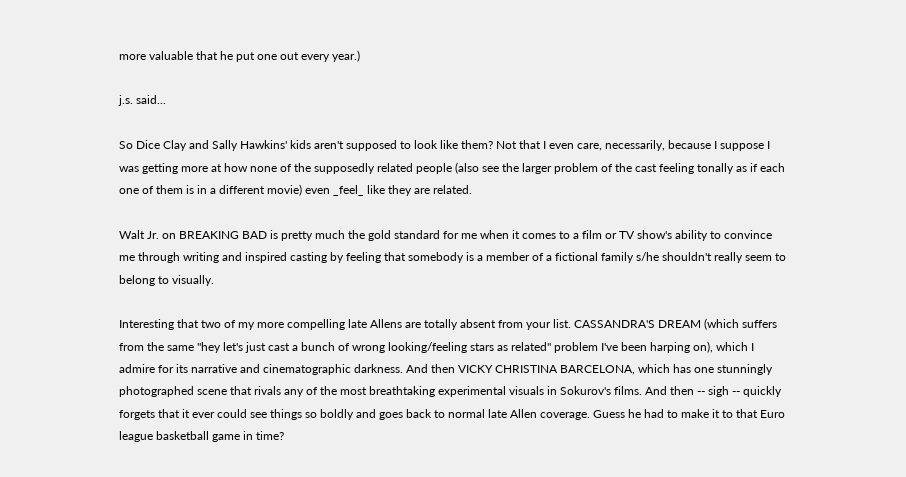more valuable that he put one out every year.)

j.s. said...

So Dice Clay and Sally Hawkins' kids aren't supposed to look like them? Not that I even care, necessarily, because I suppose I was getting more at how none of the supposedly related people (also see the larger problem of the cast feeling tonally as if each one of them is in a different movie) even _feel_ like they are related.

Walt Jr. on BREAKING BAD is pretty much the gold standard for me when it comes to a film or TV show's ability to convince me through writing and inspired casting by feeling that somebody is a member of a fictional family s/he shouldn't really seem to belong to visually.

Interesting that two of my more compelling late Allens are totally absent from your list. CASSANDRA'S DREAM (which suffers from the same "hey let's just cast a bunch of wrong looking/feeling stars as related" problem I've been harping on), which I admire for its narrative and cinematographic darkness. And then VICKY CHRISTINA BARCELONA, which has one stunningly photographed scene that rivals any of the most breathtaking experimental visuals in Sokurov's films. And then -- sigh -- quickly forgets that it ever could see things so boldly and goes back to normal late Allen coverage. Guess he had to make it to that Euro league basketball game in time?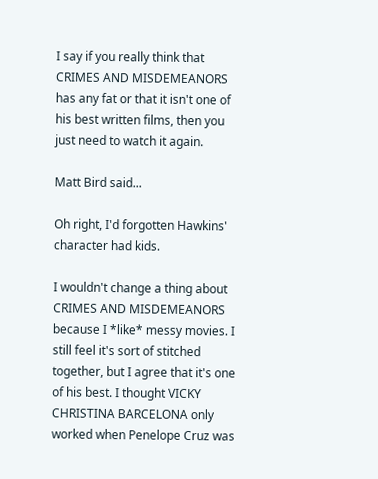I say if you really think that CRIMES AND MISDEMEANORS has any fat or that it isn't one of his best written films, then you just need to watch it again.

Matt Bird said...

Oh right, I'd forgotten Hawkins' character had kids.

I wouldn't change a thing about CRIMES AND MISDEMEANORS because I *like* messy movies. I still feel it's sort of stitched together, but I agree that it's one of his best. I thought VICKY CHRISTINA BARCELONA only worked when Penelope Cruz was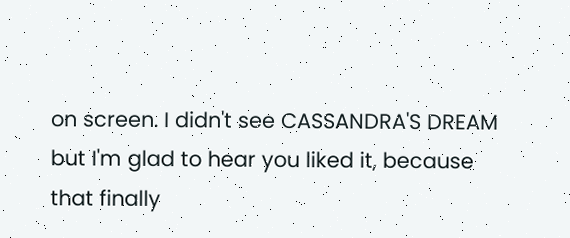on screen. I didn't see CASSANDRA'S DREAM but I'm glad to hear you liked it, because that finally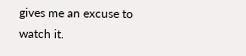gives me an excuse to watch it.